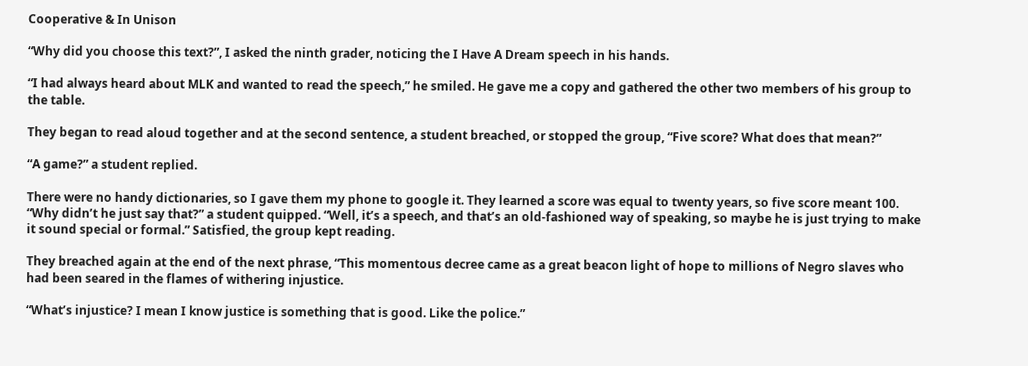Cooperative & In Unison

“Why did you choose this text?”, I asked the ninth grader, noticing the I Have A Dream speech in his hands.

“I had always heard about MLK and wanted to read the speech,” he smiled. He gave me a copy and gathered the other two members of his group to the table.

They began to read aloud together and at the second sentence, a student breached, or stopped the group, “Five score? What does that mean?”

“A game?” a student replied.

There were no handy dictionaries, so I gave them my phone to google it. They learned a score was equal to twenty years, so five score meant 100. “Why didn’t he just say that?” a student quipped. “Well, it’s a speech, and that’s an old-fashioned way of speaking, so maybe he is just trying to make it sound special or formal.” Satisfied, the group kept reading.

They breached again at the end of the next phrase, “This momentous decree came as a great beacon light of hope to millions of Negro slaves who had been seared in the flames of withering injustice.

“What’s injustice? I mean I know justice is something that is good. Like the police.”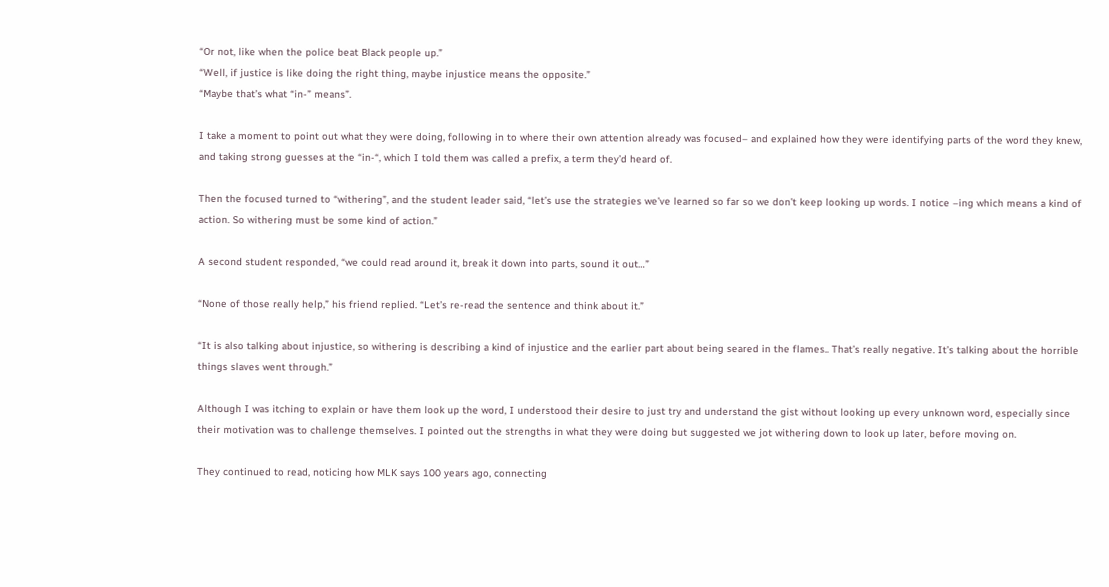“Or not, like when the police beat Black people up.”
“Well, if justice is like doing the right thing, maybe injustice means the opposite.”
“Maybe that’s what “in-” means”.

I take a moment to point out what they were doing, following in to where their own attention already was focused– and explained how they were identifying parts of the word they knew, and taking strong guesses at the “in-“, which I told them was called a prefix, a term they’d heard of.

Then the focused turned to “withering”, and the student leader said, “let’s use the strategies we’ve learned so far so we don’t keep looking up words. I notice –ing which means a kind of action. So withering must be some kind of action.”

A second student responded, “we could read around it, break it down into parts, sound it out…”

“None of those really help,” his friend replied. “Let’s re-read the sentence and think about it.”

“It is also talking about injustice, so withering is describing a kind of injustice and the earlier part about being seared in the flames.. That’s really negative. It’s talking about the horrible things slaves went through.”

Although I was itching to explain or have them look up the word, I understood their desire to just try and understand the gist without looking up every unknown word, especially since their motivation was to challenge themselves. I pointed out the strengths in what they were doing but suggested we jot withering down to look up later, before moving on.

They continued to read, noticing how MLK says 100 years ago, connecting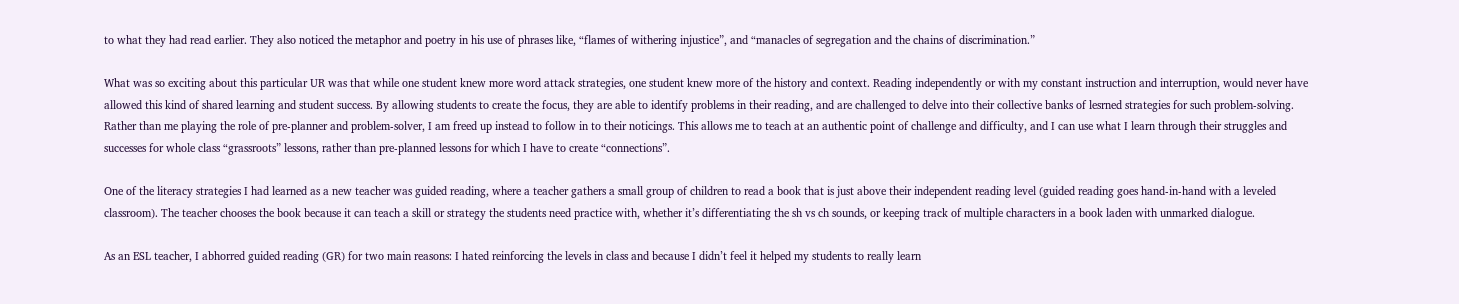to what they had read earlier. They also noticed the metaphor and poetry in his use of phrases like, “flames of withering injustice”, and “manacles of segregation and the chains of discrimination.”

What was so exciting about this particular UR was that while one student knew more word attack strategies, one student knew more of the history and context. Reading independently or with my constant instruction and interruption, would never have allowed this kind of shared learning and student success. By allowing students to create the focus, they are able to identify problems in their reading, and are challenged to delve into their collective banks of lesrned strategies for such problem-solving. Rather than me playing the role of pre-planner and problem-solver, I am freed up instead to follow in to their noticings. This allows me to teach at an authentic point of challenge and difficulty, and I can use what I learn through their struggles and successes for whole class “grassroots” lessons, rather than pre-planned lessons for which I have to create “connections”.

One of the literacy strategies I had learned as a new teacher was guided reading, where a teacher gathers a small group of children to read a book that is just above their independent reading level (guided reading goes hand-in-hand with a leveled classroom). The teacher chooses the book because it can teach a skill or strategy the students need practice with, whether it’s differentiating the sh vs ch sounds, or keeping track of multiple characters in a book laden with unmarked dialogue.

As an ESL teacher, I abhorred guided reading (GR) for two main reasons: I hated reinforcing the levels in class and because I didn’t feel it helped my students to really learn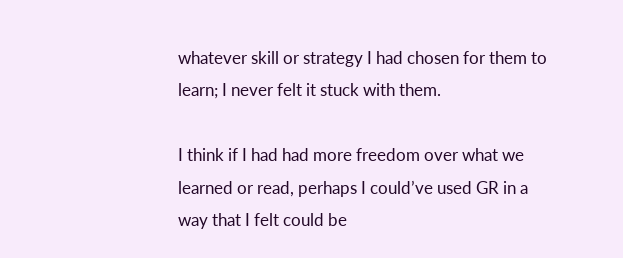whatever skill or strategy I had chosen for them to learn; I never felt it stuck with them.

I think if I had had more freedom over what we learned or read, perhaps I could’ve used GR in a way that I felt could be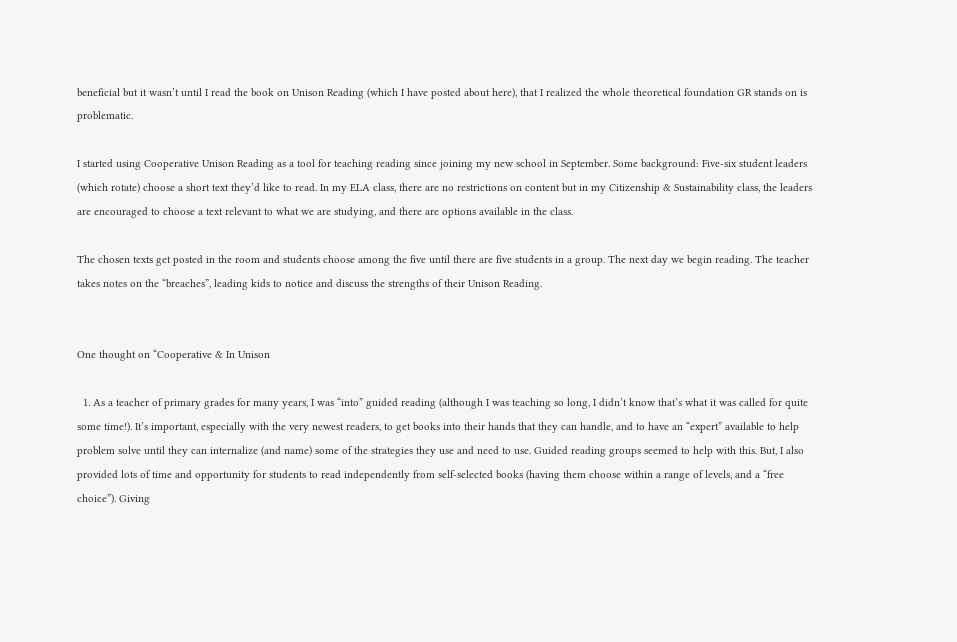beneficial but it wasn’t until I read the book on Unison Reading (which I have posted about here), that I realized the whole theoretical foundation GR stands on is problematic.

I started using Cooperative Unison Reading as a tool for teaching reading since joining my new school in September. Some background: Five-six student leaders (which rotate) choose a short text they’d like to read. In my ELA class, there are no restrictions on content but in my Citizenship & Sustainability class, the leaders are encouraged to choose a text relevant to what we are studying, and there are options available in the class.

The chosen texts get posted in the room and students choose among the five until there are five students in a group. The next day we begin reading. The teacher takes notes on the “breaches”, leading kids to notice and discuss the strengths of their Unison Reading.


One thought on “Cooperative & In Unison

  1. As a teacher of primary grades for many years, I was “into” guided reading (although I was teaching so long, I didn’t know that’s what it was called for quite some time!). It’s important, especially with the very newest readers, to get books into their hands that they can handle, and to have an “expert” available to help problem solve until they can internalize (and name) some of the strategies they use and need to use. Guided reading groups seemed to help with this. But, I also provided lots of time and opportunity for students to read independently from self-selected books (having them choose within a range of levels, and a “free choice”). Giving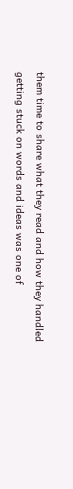them time to share what they read and how they handled getting stuck on words and ideas was one of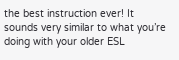the best instruction ever! It sounds very similar to what you’re doing with your older ESL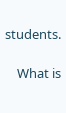students.

    What is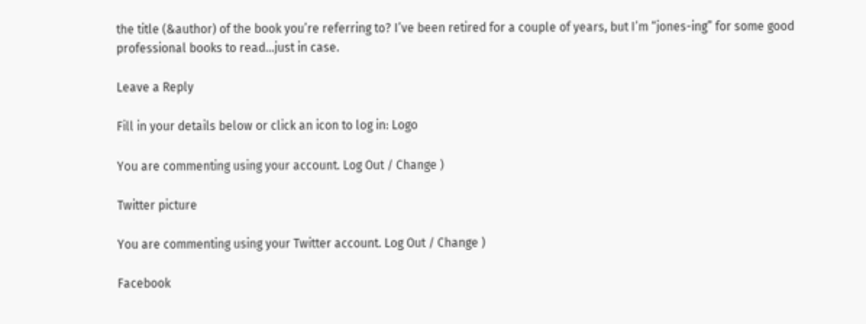the title (&author) of the book you’re referring to? I’ve been retired for a couple of years, but I’m “jones-ing” for some good professional books to read…just in case.

Leave a Reply

Fill in your details below or click an icon to log in: Logo

You are commenting using your account. Log Out / Change )

Twitter picture

You are commenting using your Twitter account. Log Out / Change )

Facebook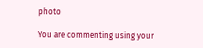photo

You are commenting using your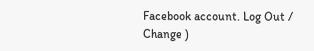Facebook account. Log Out / Change )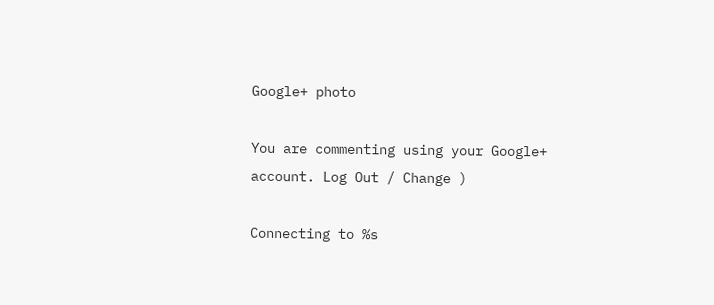Google+ photo

You are commenting using your Google+ account. Log Out / Change )

Connecting to %s